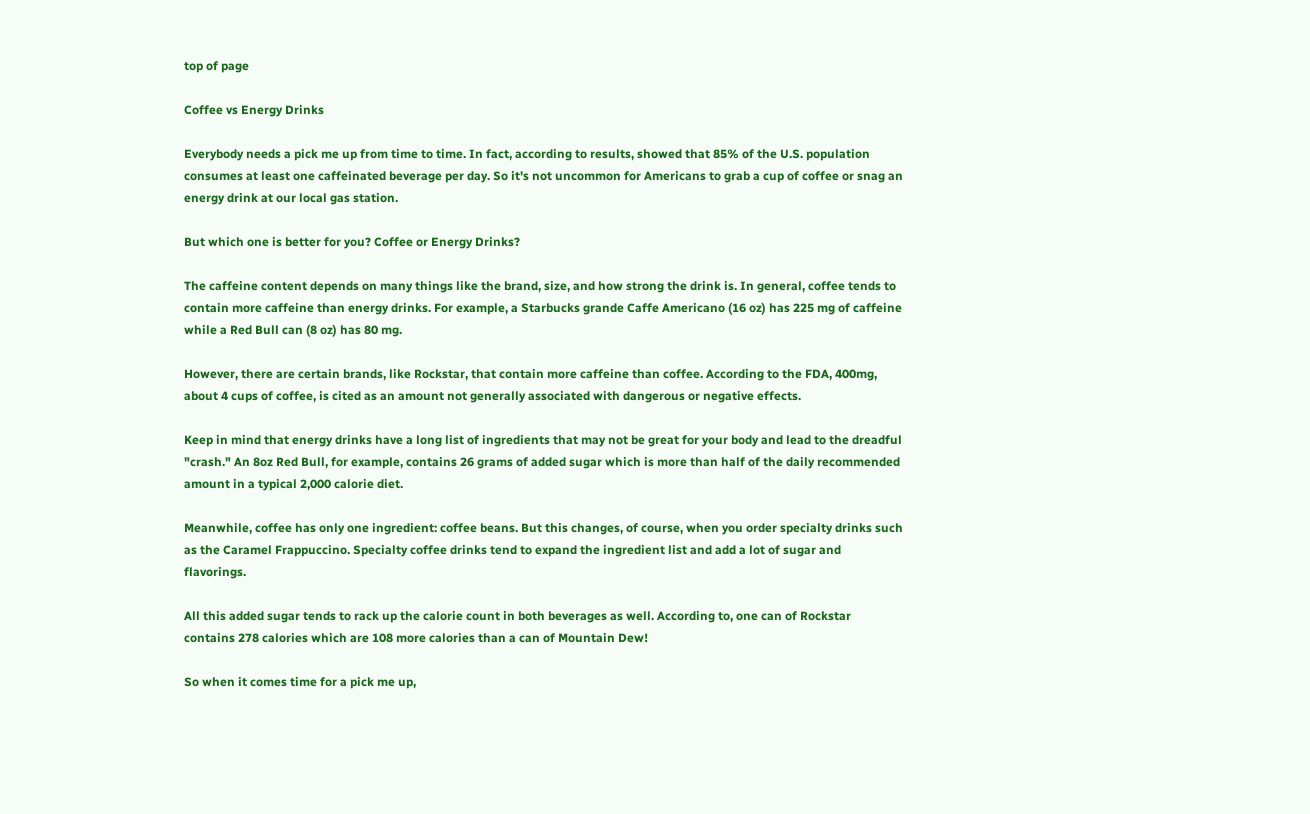top of page

Coffee vs Energy Drinks

Everybody needs a pick me up from time to time. In fact, according to results, showed that 85% of the U.S. population consumes at least one caffeinated beverage per day. So it's not uncommon for Americans to grab a cup of coffee or snag an energy drink at our local gas station.

But which one is better for you? Coffee or Energy Drinks?

The caffeine content depends on many things like the brand, size, and how strong the drink is. In general, coffee tends to contain more caffeine than energy drinks. For example, a Starbucks grande Caffe Americano (16 oz) has 225 mg of caffeine while a Red Bull can (8 oz) has 80 mg.

However, there are certain brands, like Rockstar, that contain more caffeine than coffee. According to the FDA, 400mg, about 4 cups of coffee, is cited as an amount not generally associated with dangerous or negative effects.

Keep in mind that energy drinks have a long list of ingredients that may not be great for your body and lead to the dreadful "crash." An 8oz Red Bull, for example, contains 26 grams of added sugar which is more than half of the daily recommended amount in a typical 2,000 calorie diet.

Meanwhile, coffee has only one ingredient: coffee beans. But this changes, of course, when you order specialty drinks such as the Caramel Frappuccino. Specialty coffee drinks tend to expand the ingredient list and add a lot of sugar and flavorings.

All this added sugar tends to rack up the calorie count in both beverages as well. According to, one can of Rockstar contains 278 calories which are 108 more calories than a can of Mountain Dew!

So when it comes time for a pick me up,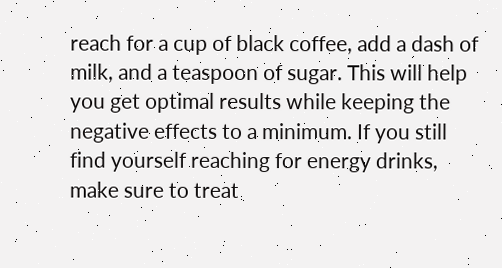reach for a cup of black coffee, add a dash of milk, and a teaspoon of sugar. This will help you get optimal results while keeping the negative effects to a minimum. If you still find yourself reaching for energy drinks, make sure to treat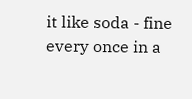it like soda - fine every once in a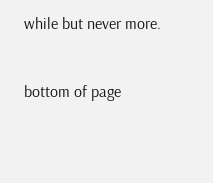while but never more.


bottom of page